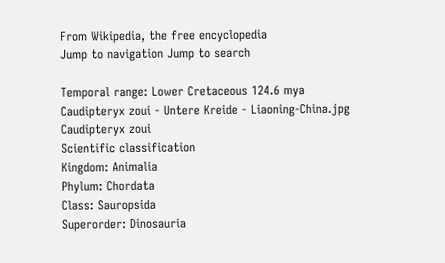From Wikipedia, the free encyclopedia
Jump to navigation Jump to search

Temporal range: Lower Cretaceous 124.6 mya
Caudipteryx zoui - Untere Kreide - Liaoning-China.jpg
Caudipteryx zoui
Scientific classification
Kingdom: Animalia
Phylum: Chordata
Class: Sauropsida
Superorder: Dinosauria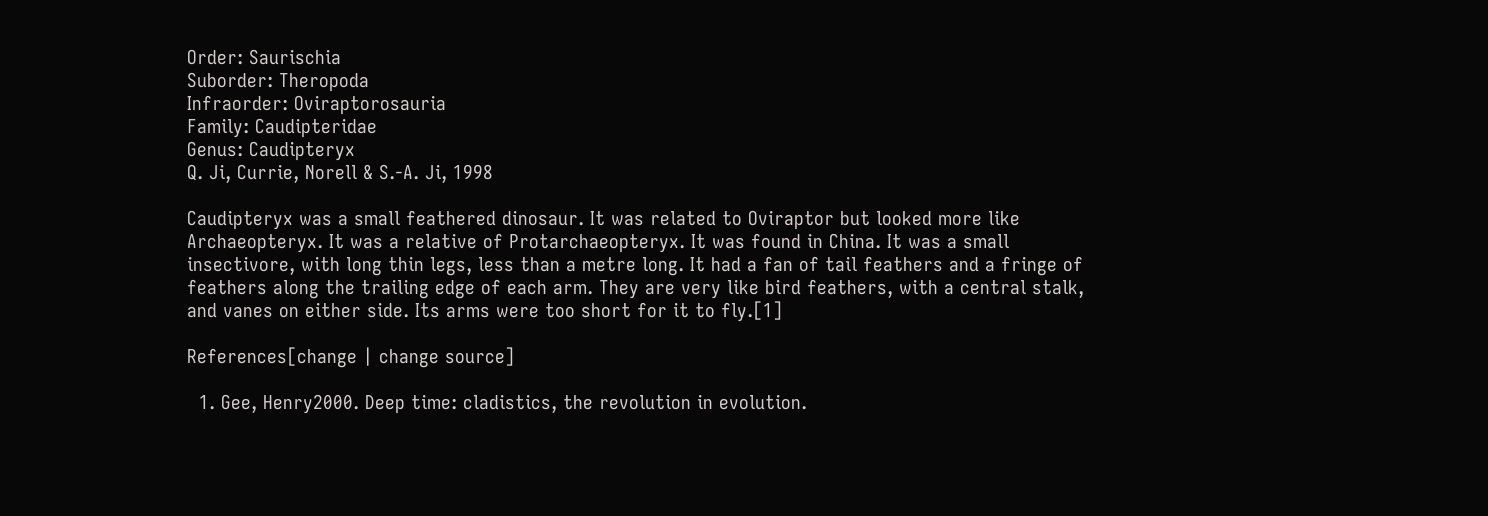Order: Saurischia
Suborder: Theropoda
Infraorder: Oviraptorosauria
Family: Caudipteridae
Genus: Caudipteryx
Q. Ji, Currie, Norell & S.-A. Ji, 1998

Caudipteryx was a small feathered dinosaur. It was related to Oviraptor but looked more like Archaeopteryx. It was a relative of Protarchaeopteryx. It was found in China. It was a small insectivore, with long thin legs, less than a metre long. It had a fan of tail feathers and a fringe of feathers along the trailing edge of each arm. They are very like bird feathers, with a central stalk, and vanes on either side. Its arms were too short for it to fly.[1]

References[change | change source]

  1. Gee, Henry2000. Deep time: cladistics, the revolution in evolution.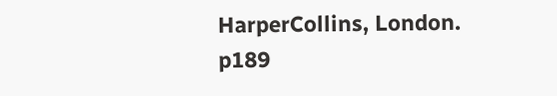HarperCollins, London. p189